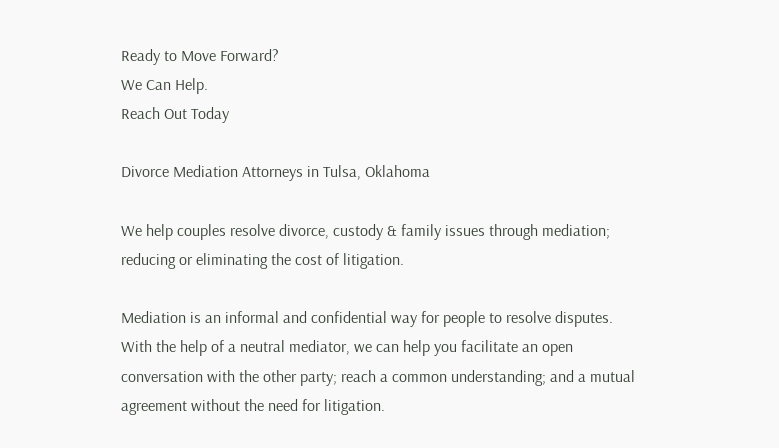Ready to Move Forward?
We Can Help.
Reach Out Today

Divorce Mediation Attorneys in Tulsa, Oklahoma

We help couples resolve divorce, custody & family issues through mediation; reducing or eliminating the cost of litigation.

Mediation is an informal and confidential way for people to resolve disputes. With the help of a neutral mediator, we can help you facilitate an open conversation with the other party; reach a common understanding; and a mutual agreement without the need for litigation.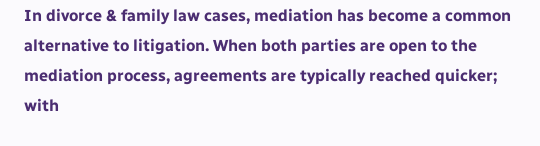In divorce & family law cases, mediation has become a common alternative to litigation. When both parties are open to the mediation process, agreements are typically reached quicker; with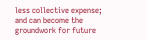less collective expense; and can become the groundwork for future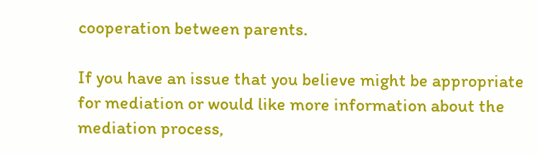cooperation between parents.

If you have an issue that you believe might be appropriate for mediation or would like more information about the mediation process,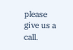please give us a call.